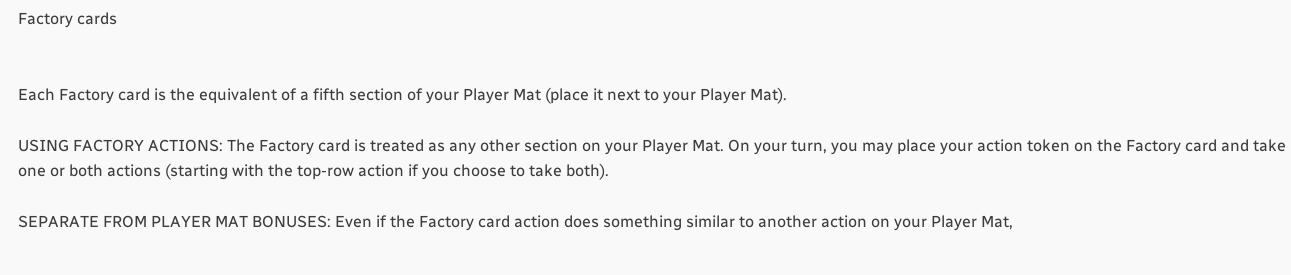Factory cards


Each Factory card is the equivalent of a fifth section of your Player Mat (place it next to your Player Mat).

USING FACTORY ACTIONS: The Factory card is treated as any other section on your Player Mat. On your turn, you may place your action token on the Factory card and take one or both actions (starting with the top-row action if you choose to take both).

SEPARATE FROM PLAYER MAT BONUSES: Even if the Factory card action does something similar to another action on your Player Mat,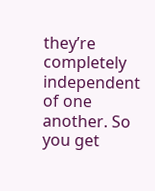they’re completely independent of one another. So you get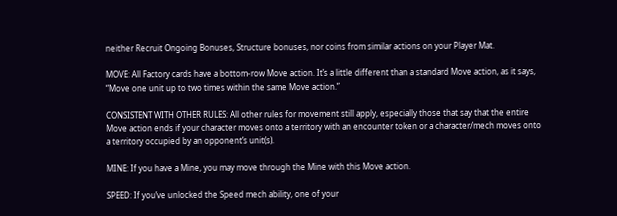neither Recruit Ongoing Bonuses, Structure bonuses, nor coins from similar actions on your Player Mat.

MOVE: All Factory cards have a bottom-row Move action. It’s a little different than a standard Move action, as it says, “Move one unit up to two times within the same Move action.”

CONSISTENT WITH OTHER RULES: All other rules for movement still apply, especially those that say that the entire Move action ends if your character moves onto a territory with an encounter token or a character/mech moves onto a territory occupied by an opponent’s unit(s).

MINE: If you have a Mine, you may move through the Mine with this Move action.

SPEED: If you’ve unlocked the Speed mech ability, one of your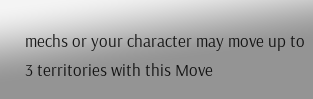mechs or your character may move up to 3 territories with this Move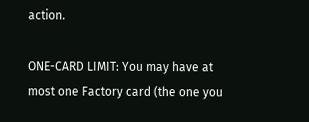action.

ONE-CARD LIMIT: You may have at most one Factory card (the one you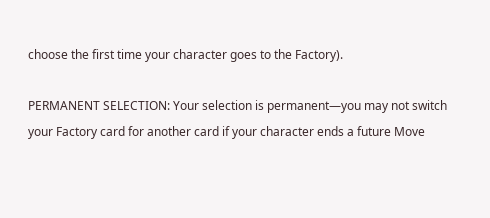choose the first time your character goes to the Factory).

PERMANENT SELECTION: Your selection is permanent—you may not switch your Factory card for another card if your character ends a future Move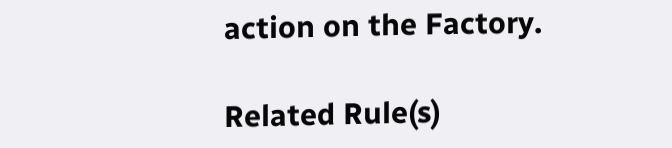action on the Factory.

Related Rule(s)